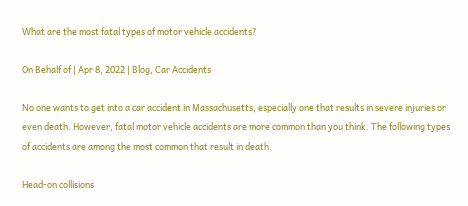What are the most fatal types of motor vehicle accidents?

On Behalf of | Apr 8, 2022 | Blog, Car Accidents

No one wants to get into a car accident in Massachusetts, especially one that results in severe injuries or even death. However, fatal motor vehicle accidents are more common than you think. The following types of accidents are among the most common that result in death.

Head-on collisions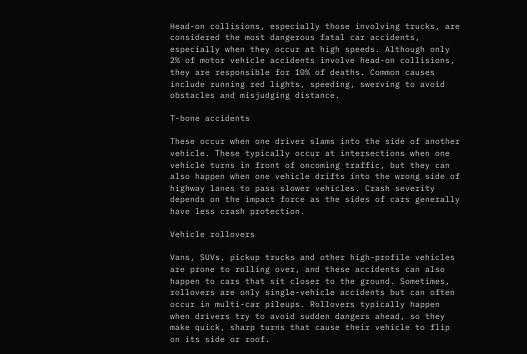Head-on collisions, especially those involving trucks, are considered the most dangerous fatal car accidents, especially when they occur at high speeds. Although only 2% of motor vehicle accidents involve head-on collisions, they are responsible for 10% of deaths. Common causes include running red lights, speeding, swerving to avoid obstacles and misjudging distance.

T-bone accidents

These occur when one driver slams into the side of another vehicle. These typically occur at intersections when one vehicle turns in front of oncoming traffic, but they can also happen when one vehicle drifts into the wrong side of highway lanes to pass slower vehicles. Crash severity depends on the impact force as the sides of cars generally have less crash protection.

Vehicle rollovers

Vans, SUVs, pickup trucks and other high-profile vehicles are prone to rolling over, and these accidents can also happen to cars that sit closer to the ground. Sometimes, rollovers are only single-vehicle accidents but can often occur in multi-car pileups. Rollovers typically happen when drivers try to avoid sudden dangers ahead, so they make quick, sharp turns that cause their vehicle to flip on its side or roof.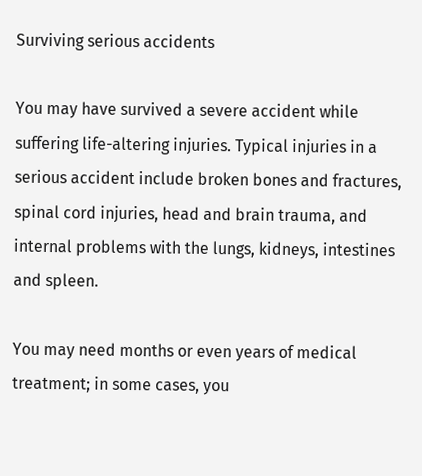Surviving serious accidents

You may have survived a severe accident while suffering life-altering injuries. Typical injuries in a serious accident include broken bones and fractures, spinal cord injuries, head and brain trauma, and internal problems with the lungs, kidneys, intestines and spleen.

You may need months or even years of medical treatment; in some cases, you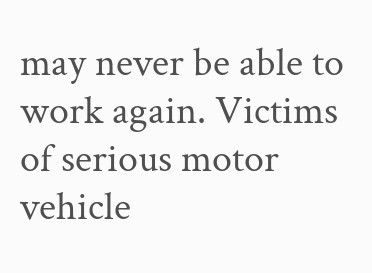may never be able to work again. Victims of serious motor vehicle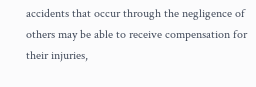accidents that occur through the negligence of others may be able to receive compensation for their injuries,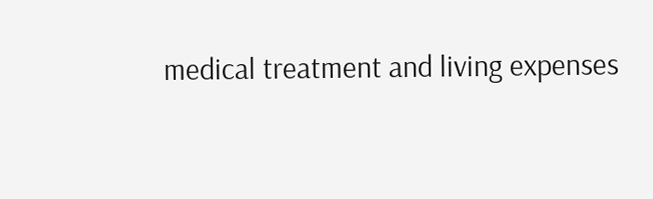medical treatment and living expenses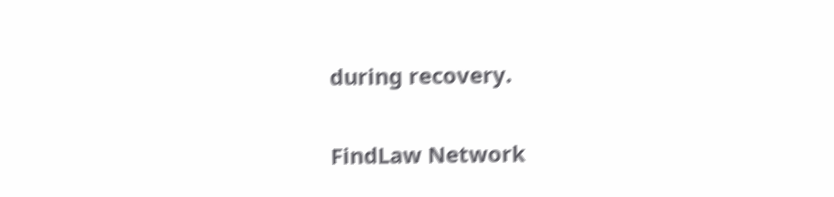during recovery.


FindLaw Network